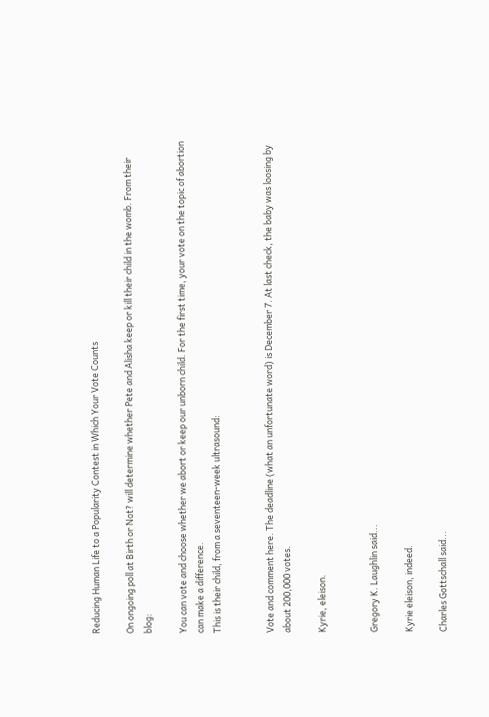Reducing Human Life to a Popularity Contest in Which Your Vote Counts

On ongoing poll at Birth or Not? will determine whether Pete and Alisha keep or kill their child in the womb. From their blog:

You can vote and choose whether we abort or keep our unborn child. For the first time, your vote on the topic of abortion can make a difference.
This is their child, from a seventeen-week ultrasound:


Vote and comment here. The deadline (what an unfortunate word) is December 7. At last check, the baby was loosing by about 200,000 votes.

Kyrie, eleison.


Gregory K. Laughlin said...

Kyrie eleison, indeed.

Charles Gottschall said...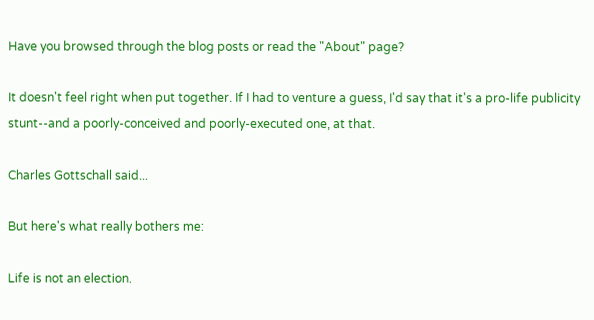Have you browsed through the blog posts or read the "About" page?

It doesn't feel right when put together. If I had to venture a guess, I'd say that it's a pro-life publicity stunt--and a poorly-conceived and poorly-executed one, at that.

Charles Gottschall said...

But here's what really bothers me:

Life is not an election.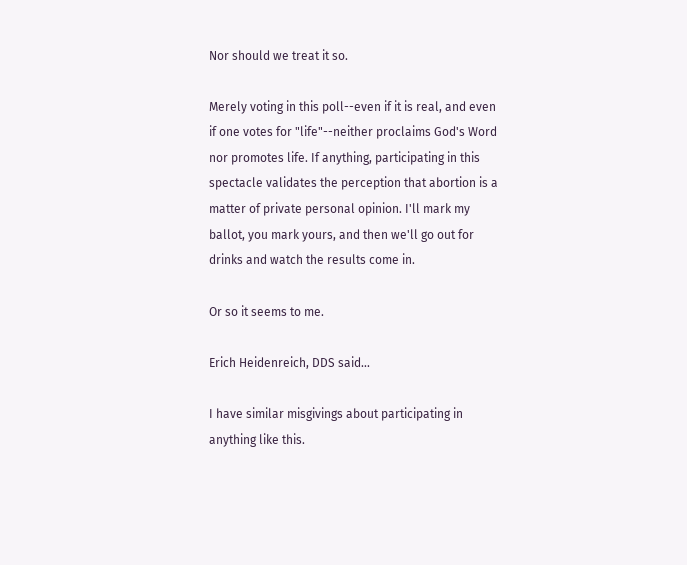Nor should we treat it so.

Merely voting in this poll--even if it is real, and even if one votes for "life"--neither proclaims God's Word nor promotes life. If anything, participating in this spectacle validates the perception that abortion is a matter of private personal opinion. I'll mark my ballot, you mark yours, and then we'll go out for drinks and watch the results come in.

Or so it seems to me.

Erich Heidenreich, DDS said...

I have similar misgivings about participating in anything like this.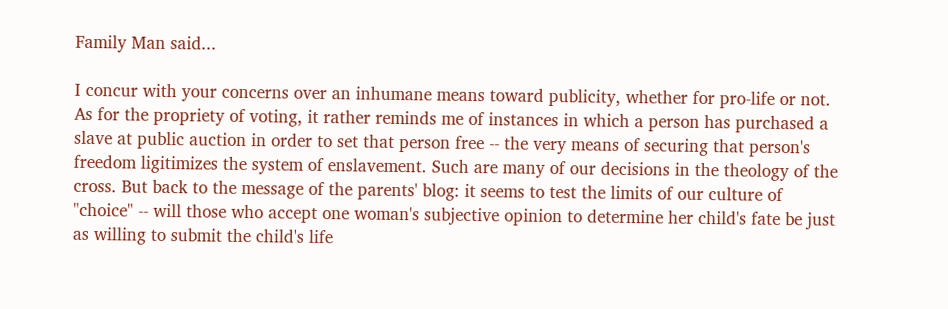Family Man said...

I concur with your concerns over an inhumane means toward publicity, whether for pro-life or not. As for the propriety of voting, it rather reminds me of instances in which a person has purchased a slave at public auction in order to set that person free -- the very means of securing that person's freedom ligitimizes the system of enslavement. Such are many of our decisions in the theology of the cross. But back to the message of the parents' blog: it seems to test the limits of our culture of "choice" -- will those who accept one woman's subjective opinion to determine her child's fate be just as willing to submit the child's life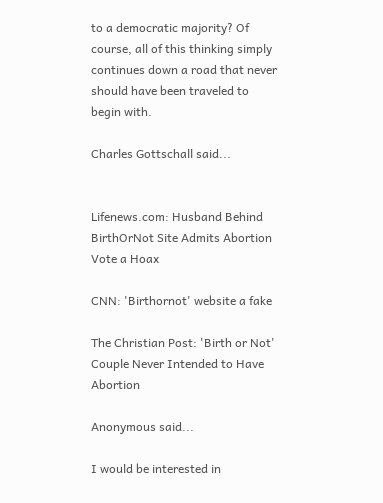to a democratic majority? Of course, all of this thinking simply continues down a road that never should have been traveled to begin with.

Charles Gottschall said...


Lifenews.com: Husband Behind BirthOrNot Site Admits Abortion Vote a Hoax

CNN: 'Birthornot' website a fake

The Christian Post: 'Birth or Not' Couple Never Intended to Have Abortion

Anonymous said...

I would be interested in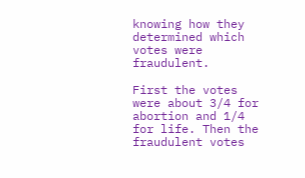knowing how they determined which votes were fraudulent.

First the votes were about 3/4 for abortion and 1/4 for life. Then the fraudulent votes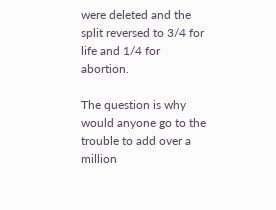were deleted and the split reversed to 3/4 for life and 1/4 for abortion.

The question is why would anyone go to the trouble to add over a million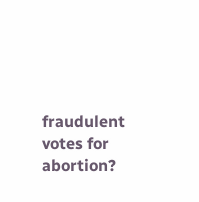fraudulent votes for abortion?